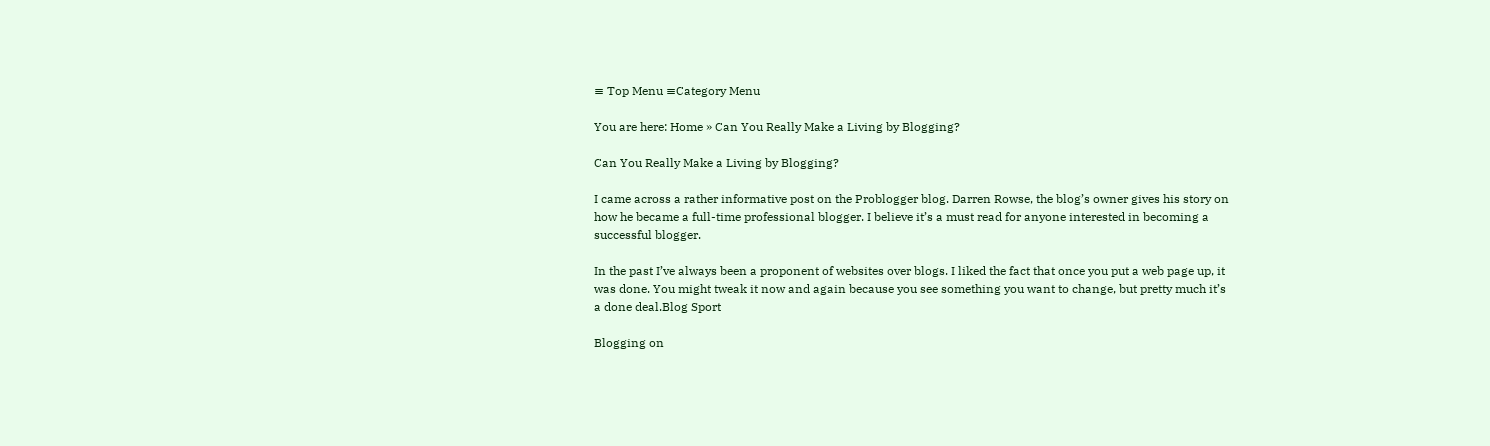≡ Top Menu ≡Category Menu

You are here: Home » Can You Really Make a Living by Blogging?

Can You Really Make a Living by Blogging?

I came across a rather informative post on the Problogger blog. Darren Rowse, the blog’s owner gives his story on how he became a full-time professional blogger. I believe it’s a must read for anyone interested in becoming a successful blogger.

In the past I’ve always been a proponent of websites over blogs. I liked the fact that once you put a web page up, it was done. You might tweak it now and again because you see something you want to change, but pretty much it’s a done deal.Blog Sport

Blogging on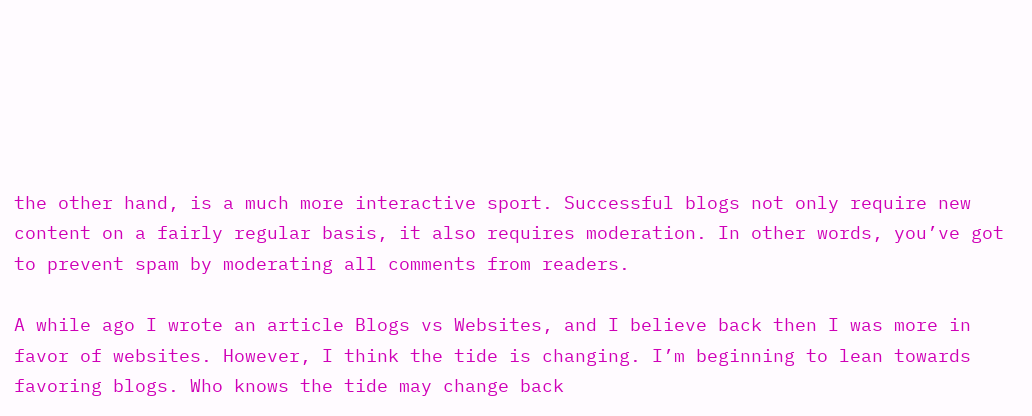the other hand, is a much more interactive sport. Successful blogs not only require new content on a fairly regular basis, it also requires moderation. In other words, you’ve got to prevent spam by moderating all comments from readers.

A while ago I wrote an article Blogs vs Websites, and I believe back then I was more in favor of websites. However, I think the tide is changing. I’m beginning to lean towards favoring blogs. Who knows the tide may change back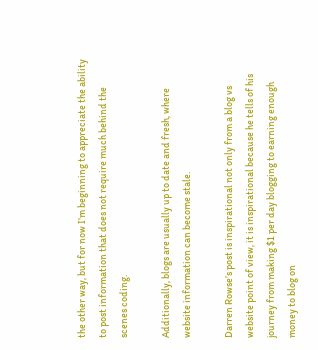the other way, but for now I’m beginning to appreciate the ability to post information that does not require much behind the scenes coding.

Additionally, blogs are usually up to date and fresh, where website information can become stale.

Darren Rowse’s post is inspirational not only from a blog vs website point of view, it is inspirational because he tells of his journey from making $1 per day blogging to earning enough money to blog on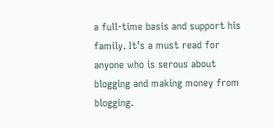a full-time basis and support his family. It’s a must read for anyone who is serous about blogging and making money from blogging.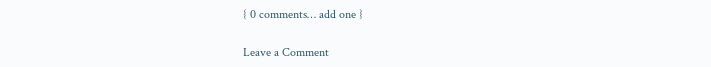{ 0 comments… add one }

Leave a Comment